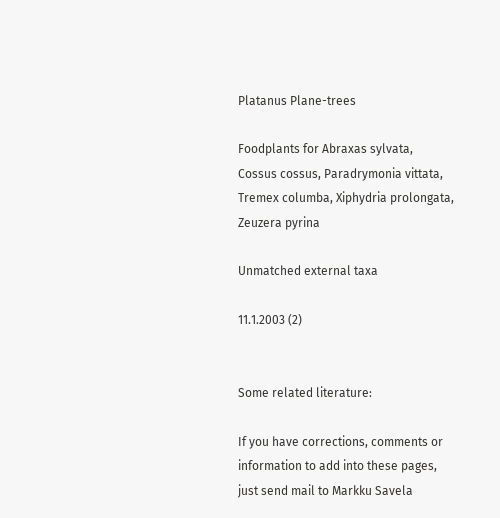Platanus Plane-trees

Foodplants for Abraxas sylvata, Cossus cossus, Paradrymonia vittata, Tremex columba, Xiphydria prolongata, Zeuzera pyrina

Unmatched external taxa

11.1.2003 (2)


Some related literature:

If you have corrections, comments or information to add into these pages, just send mail to Markku Savela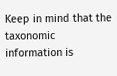Keep in mind that the taxonomic information is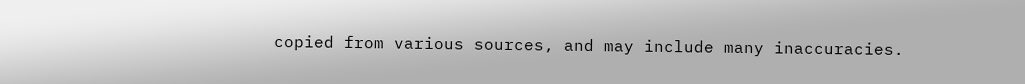copied from various sources, and may include many inaccuracies.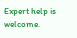Expert help is welcome.